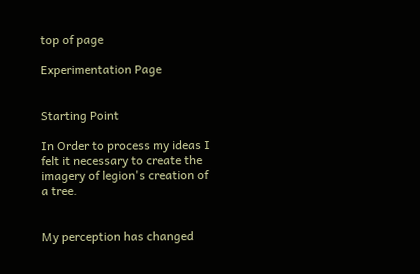top of page

Experimentation Page


Starting Point

In Order to process my ideas I felt it necessary to create the imagery of legion's creation of a tree.


My perception has changed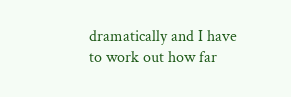dramatically and I have to work out how far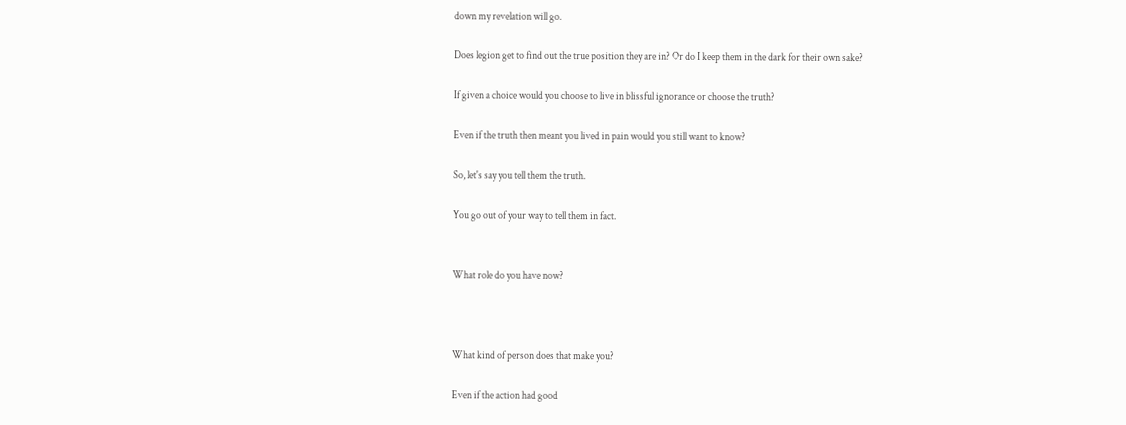down my revelation will go.

Does legion get to find out the true position they are in? Or do I keep them in the dark for their own sake?

If given a choice would you choose to live in blissful ignorance or choose the truth?

Even if the truth then meant you lived in pain would you still want to know?

So, let's say you tell them the truth.

You go out of your way to tell them in fact.


What role do you have now?



What kind of person does that make you?

Even if the action had good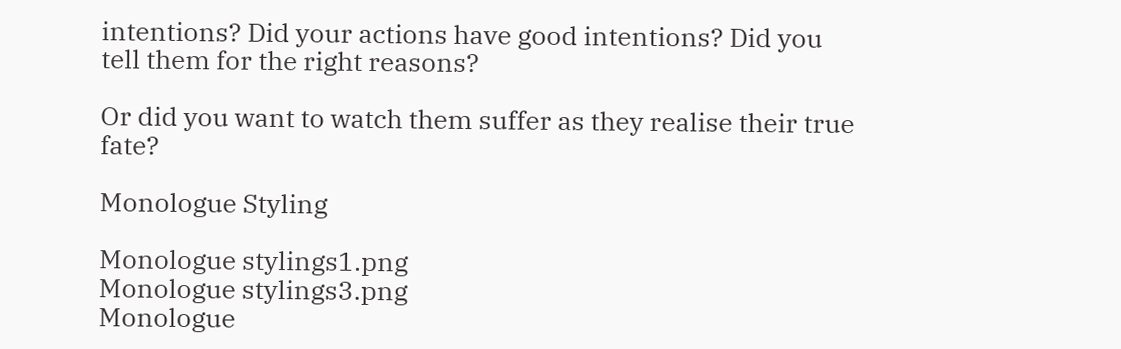intentions? Did your actions have good intentions? Did you tell them for the right reasons?

Or did you want to watch them suffer as they realise their true fate?

Monologue Styling

Monologue stylings1.png
Monologue stylings3.png
Monologue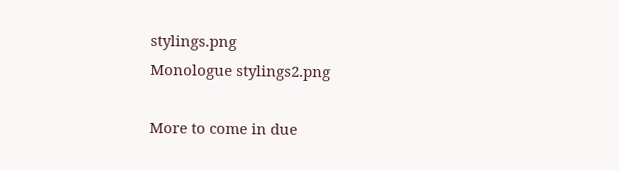stylings.png
Monologue stylings2.png

More to come in due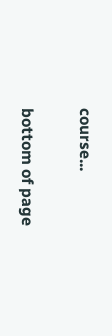course...

bottom of page